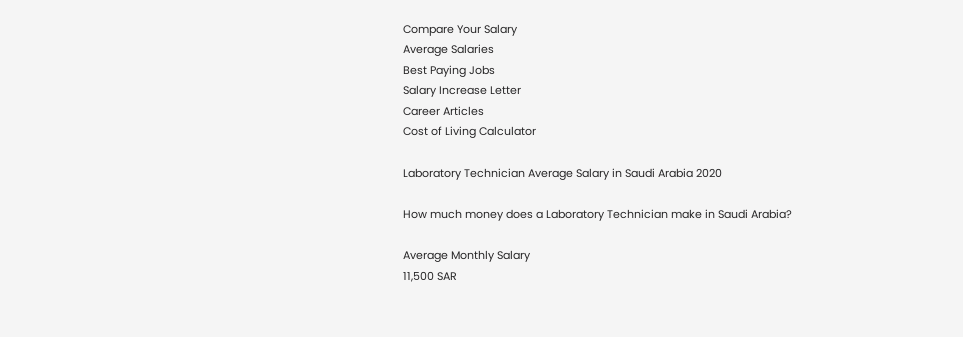Compare Your Salary
Average Salaries
Best Paying Jobs
Salary Increase Letter
Career Articles
Cost of Living Calculator

Laboratory Technician Average Salary in Saudi Arabia 2020

How much money does a Laboratory Technician make in Saudi Arabia?

Average Monthly Salary
11,500 SAR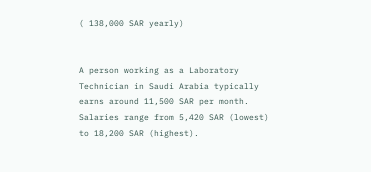( 138,000 SAR yearly)


A person working as a Laboratory Technician in Saudi Arabia typically earns around 11,500 SAR per month. Salaries range from 5,420 SAR (lowest) to 18,200 SAR (highest).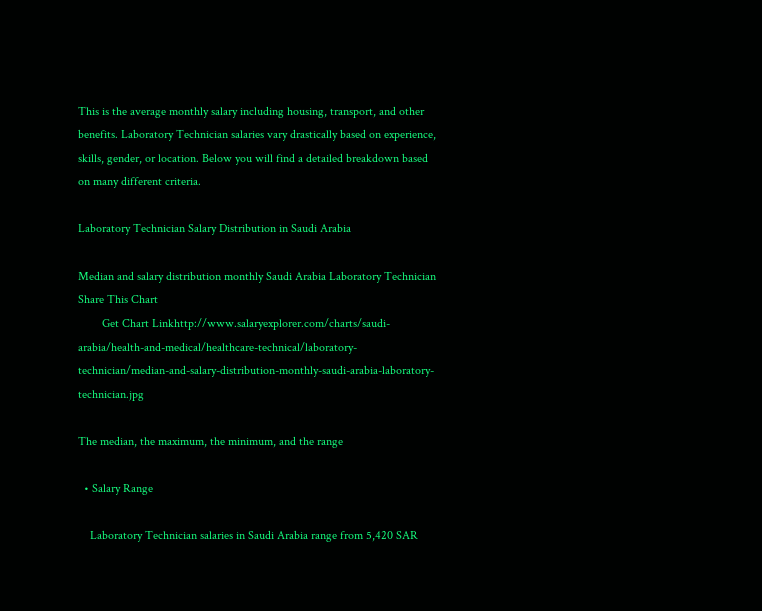This is the average monthly salary including housing, transport, and other benefits. Laboratory Technician salaries vary drastically based on experience, skills, gender, or location. Below you will find a detailed breakdown based on many different criteria.

Laboratory Technician Salary Distribution in Saudi Arabia

Median and salary distribution monthly Saudi Arabia Laboratory Technician
Share This Chart
        Get Chart Linkhttp://www.salaryexplorer.com/charts/saudi-arabia/health-and-medical/healthcare-technical/laboratory-technician/median-and-salary-distribution-monthly-saudi-arabia-laboratory-technician.jpg

The median, the maximum, the minimum, and the range

  • Salary Range

    Laboratory Technician salaries in Saudi Arabia range from 5,420 SAR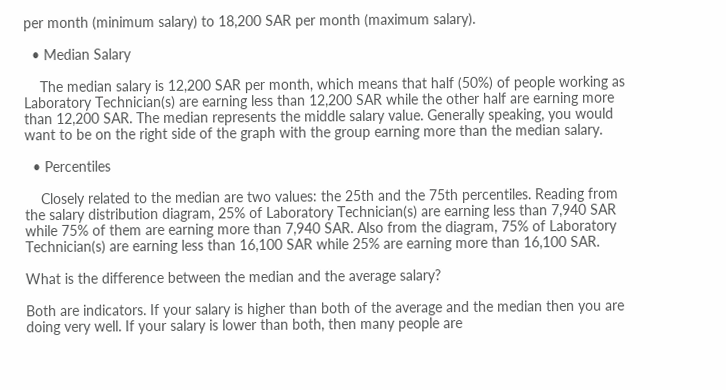per month (minimum salary) to 18,200 SAR per month (maximum salary).

  • Median Salary

    The median salary is 12,200 SAR per month, which means that half (50%) of people working as Laboratory Technician(s) are earning less than 12,200 SAR while the other half are earning more than 12,200 SAR. The median represents the middle salary value. Generally speaking, you would want to be on the right side of the graph with the group earning more than the median salary.

  • Percentiles

    Closely related to the median are two values: the 25th and the 75th percentiles. Reading from the salary distribution diagram, 25% of Laboratory Technician(s) are earning less than 7,940 SAR while 75% of them are earning more than 7,940 SAR. Also from the diagram, 75% of Laboratory Technician(s) are earning less than 16,100 SAR while 25% are earning more than 16,100 SAR.

What is the difference between the median and the average salary?

Both are indicators. If your salary is higher than both of the average and the median then you are doing very well. If your salary is lower than both, then many people are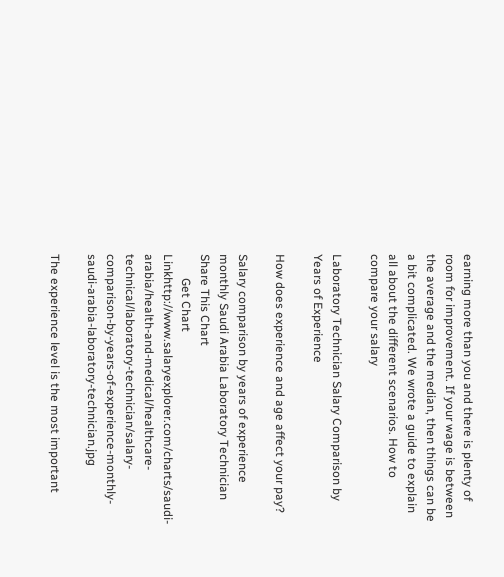earning more than you and there is plenty of room for improvement. If your wage is between the average and the median, then things can be a bit complicated. We wrote a guide to explain all about the different scenarios. How to compare your salary

Laboratory Technician Salary Comparison by Years of Experience

How does experience and age affect your pay?

Salary comparison by years of experience monthly Saudi Arabia Laboratory Technician
Share This Chart
        Get Chart Linkhttp://www.salaryexplorer.com/charts/saudi-arabia/health-and-medical/healthcare-technical/laboratory-technician/salary-comparison-by-years-of-experience-monthly-saudi-arabia-laboratory-technician.jpg

The experience level is the most important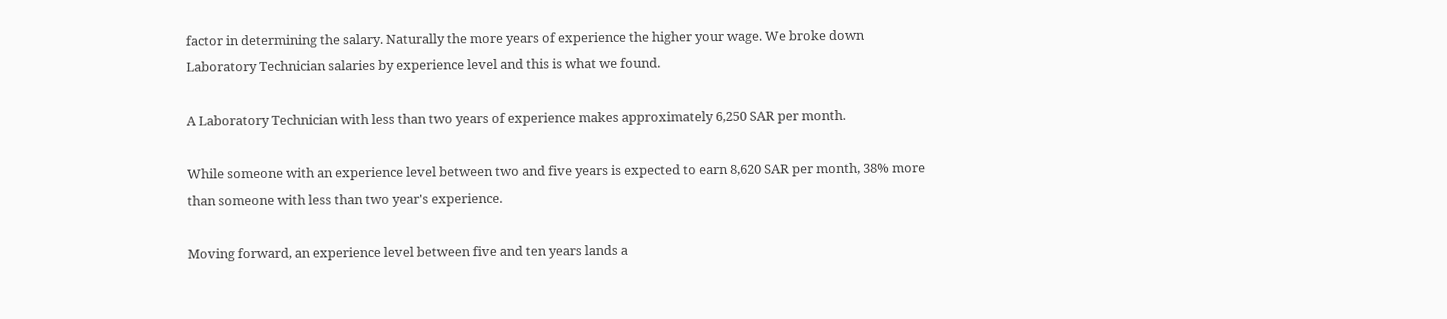factor in determining the salary. Naturally the more years of experience the higher your wage. We broke down Laboratory Technician salaries by experience level and this is what we found.

A Laboratory Technician with less than two years of experience makes approximately 6,250 SAR per month.

While someone with an experience level between two and five years is expected to earn 8,620 SAR per month, 38% more than someone with less than two year's experience.

Moving forward, an experience level between five and ten years lands a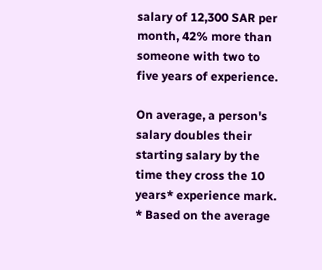salary of 12,300 SAR per month, 42% more than someone with two to five years of experience.

On average, a person's salary doubles their starting salary by the time they cross the 10 years* experience mark.
* Based on the average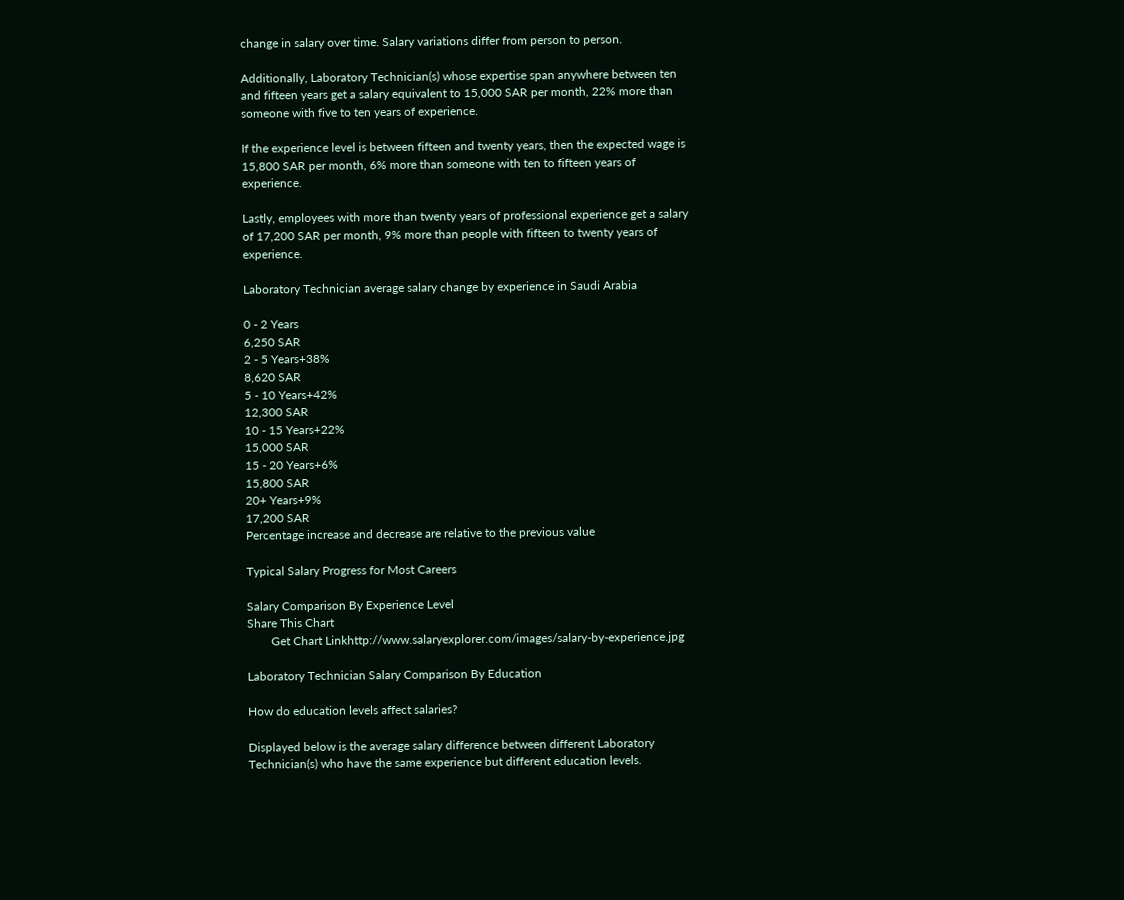change in salary over time. Salary variations differ from person to person.

Additionally, Laboratory Technician(s) whose expertise span anywhere between ten and fifteen years get a salary equivalent to 15,000 SAR per month, 22% more than someone with five to ten years of experience.

If the experience level is between fifteen and twenty years, then the expected wage is 15,800 SAR per month, 6% more than someone with ten to fifteen years of experience.

Lastly, employees with more than twenty years of professional experience get a salary of 17,200 SAR per month, 9% more than people with fifteen to twenty years of experience.

Laboratory Technician average salary change by experience in Saudi Arabia

0 - 2 Years
6,250 SAR
2 - 5 Years+38%
8,620 SAR
5 - 10 Years+42%
12,300 SAR
10 - 15 Years+22%
15,000 SAR
15 - 20 Years+6%
15,800 SAR
20+ Years+9%
17,200 SAR
Percentage increase and decrease are relative to the previous value

Typical Salary Progress for Most Careers

Salary Comparison By Experience Level
Share This Chart
        Get Chart Linkhttp://www.salaryexplorer.com/images/salary-by-experience.jpg

Laboratory Technician Salary Comparison By Education

How do education levels affect salaries?

Displayed below is the average salary difference between different Laboratory Technician(s) who have the same experience but different education levels.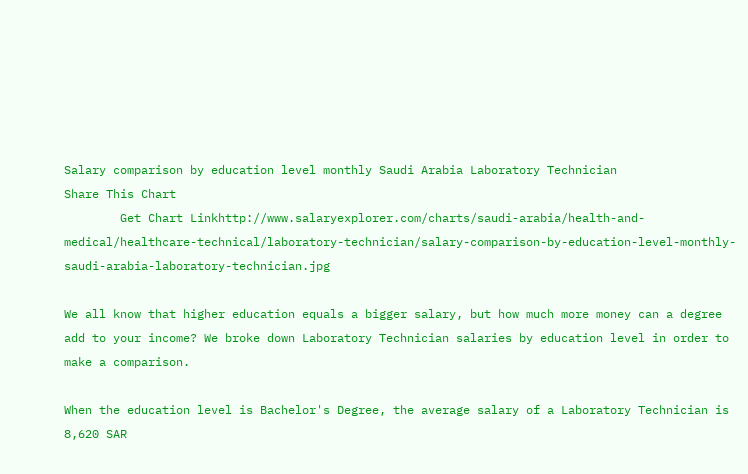Salary comparison by education level monthly Saudi Arabia Laboratory Technician
Share This Chart
        Get Chart Linkhttp://www.salaryexplorer.com/charts/saudi-arabia/health-and-medical/healthcare-technical/laboratory-technician/salary-comparison-by-education-level-monthly-saudi-arabia-laboratory-technician.jpg

We all know that higher education equals a bigger salary, but how much more money can a degree add to your income? We broke down Laboratory Technician salaries by education level in order to make a comparison.

When the education level is Bachelor's Degree, the average salary of a Laboratory Technician is 8,620 SAR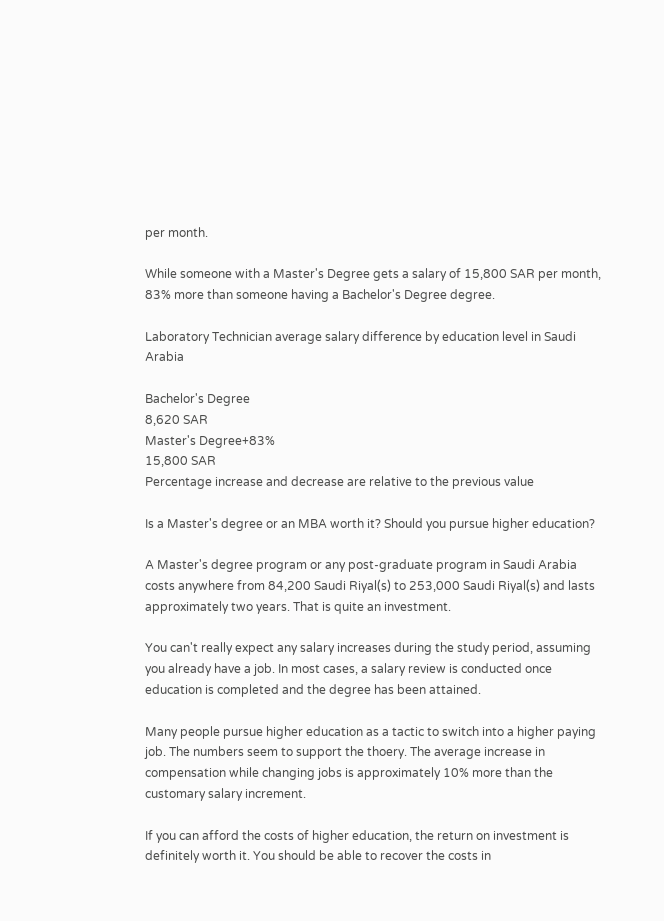per month.

While someone with a Master's Degree gets a salary of 15,800 SAR per month, 83% more than someone having a Bachelor's Degree degree.

Laboratory Technician average salary difference by education level in Saudi Arabia

Bachelor's Degree
8,620 SAR
Master's Degree+83%
15,800 SAR
Percentage increase and decrease are relative to the previous value

Is a Master's degree or an MBA worth it? Should you pursue higher education?

A Master's degree program or any post-graduate program in Saudi Arabia costs anywhere from 84,200 Saudi Riyal(s) to 253,000 Saudi Riyal(s) and lasts approximately two years. That is quite an investment.

You can't really expect any salary increases during the study period, assuming you already have a job. In most cases, a salary review is conducted once education is completed and the degree has been attained.

Many people pursue higher education as a tactic to switch into a higher paying job. The numbers seem to support the thoery. The average increase in compensation while changing jobs is approximately 10% more than the customary salary increment.

If you can afford the costs of higher education, the return on investment is definitely worth it. You should be able to recover the costs in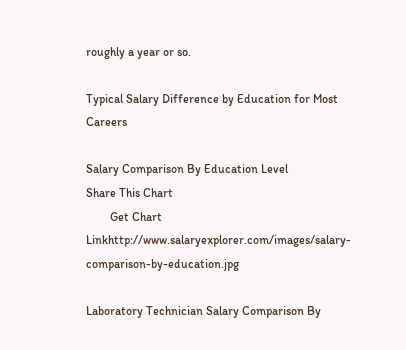roughly a year or so.

Typical Salary Difference by Education for Most Careers

Salary Comparison By Education Level
Share This Chart
        Get Chart Linkhttp://www.salaryexplorer.com/images/salary-comparison-by-education.jpg

Laboratory Technician Salary Comparison By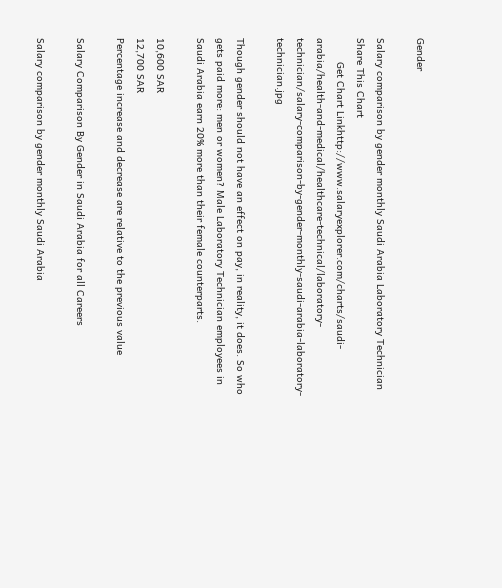Gender

Salary comparison by gender monthly Saudi Arabia Laboratory Technician
Share This Chart
        Get Chart Linkhttp://www.salaryexplorer.com/charts/saudi-arabia/health-and-medical/healthcare-technical/laboratory-technician/salary-comparison-by-gender-monthly-saudi-arabia-laboratory-technician.jpg

Though gender should not have an effect on pay, in reality, it does. So who gets paid more: men or women? Male Laboratory Technician employees in Saudi Arabia earn 20% more than their female counterparts.

10,600 SAR
12,700 SAR
Percentage increase and decrease are relative to the previous value

Salary Comparison By Gender in Saudi Arabia for all Careers

Salary comparison by gender monthly Saudi Arabia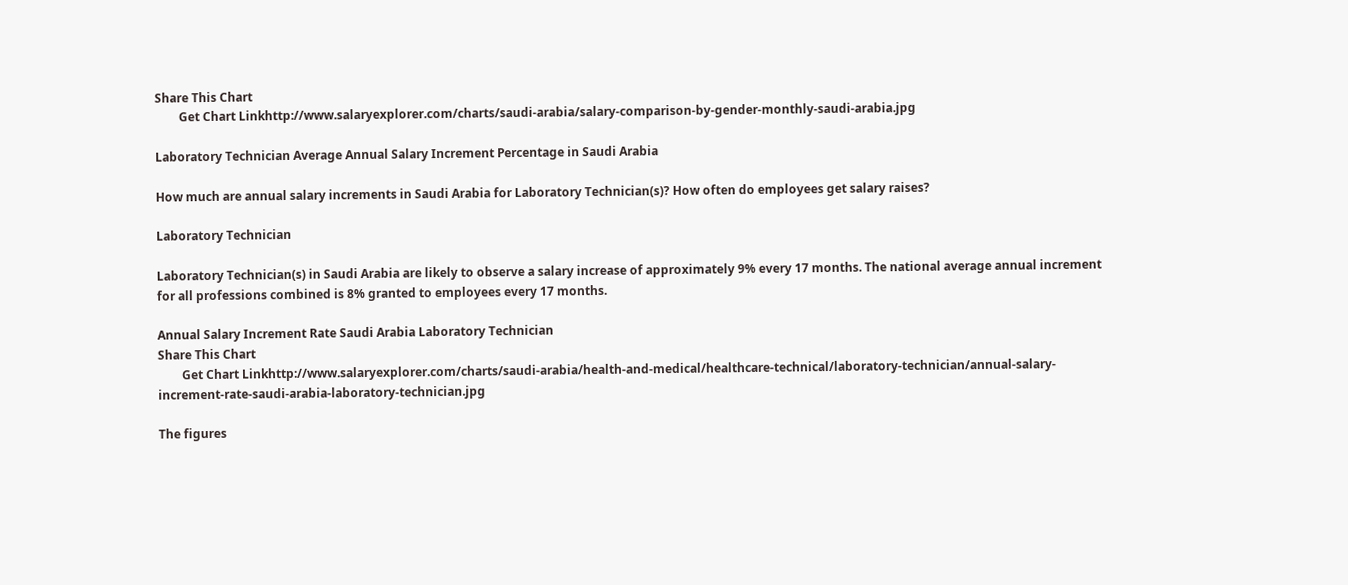Share This Chart
        Get Chart Linkhttp://www.salaryexplorer.com/charts/saudi-arabia/salary-comparison-by-gender-monthly-saudi-arabia.jpg

Laboratory Technician Average Annual Salary Increment Percentage in Saudi Arabia

How much are annual salary increments in Saudi Arabia for Laboratory Technician(s)? How often do employees get salary raises?

Laboratory Technician

Laboratory Technician(s) in Saudi Arabia are likely to observe a salary increase of approximately 9% every 17 months. The national average annual increment for all professions combined is 8% granted to employees every 17 months.

Annual Salary Increment Rate Saudi Arabia Laboratory Technician
Share This Chart
        Get Chart Linkhttp://www.salaryexplorer.com/charts/saudi-arabia/health-and-medical/healthcare-technical/laboratory-technician/annual-salary-increment-rate-saudi-arabia-laboratory-technician.jpg

The figures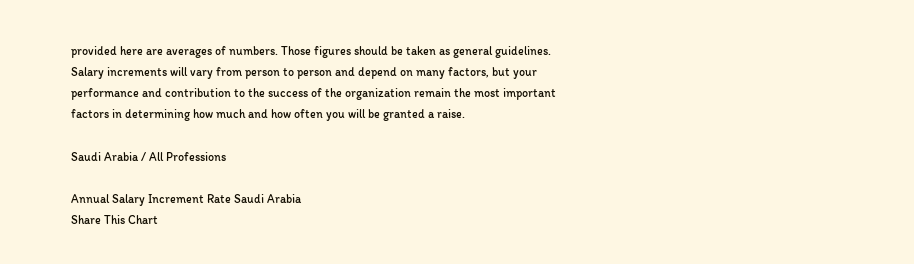provided here are averages of numbers. Those figures should be taken as general guidelines. Salary increments will vary from person to person and depend on many factors, but your performance and contribution to the success of the organization remain the most important factors in determining how much and how often you will be granted a raise.

Saudi Arabia / All Professions

Annual Salary Increment Rate Saudi Arabia
Share This Chart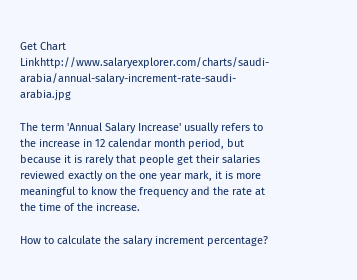Get Chart Linkhttp://www.salaryexplorer.com/charts/saudi-arabia/annual-salary-increment-rate-saudi-arabia.jpg

The term 'Annual Salary Increase' usually refers to the increase in 12 calendar month period, but because it is rarely that people get their salaries reviewed exactly on the one year mark, it is more meaningful to know the frequency and the rate at the time of the increase.

How to calculate the salary increment percentage?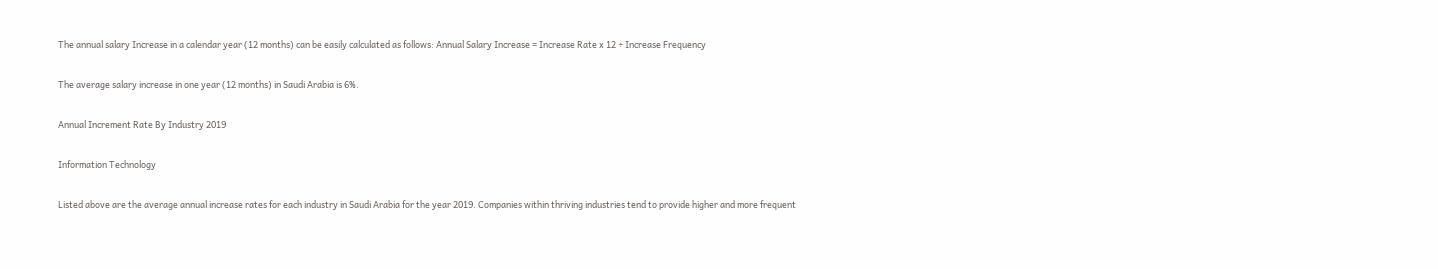The annual salary Increase in a calendar year (12 months) can be easily calculated as follows: Annual Salary Increase = Increase Rate x 12 ÷ Increase Frequency

The average salary increase in one year (12 months) in Saudi Arabia is 6%.

Annual Increment Rate By Industry 2019

Information Technology

Listed above are the average annual increase rates for each industry in Saudi Arabia for the year 2019. Companies within thriving industries tend to provide higher and more frequent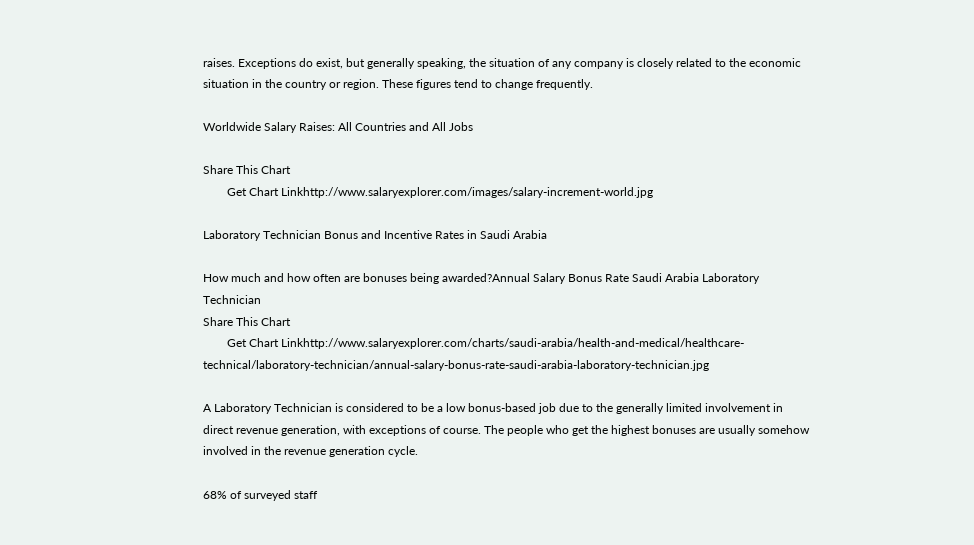raises. Exceptions do exist, but generally speaking, the situation of any company is closely related to the economic situation in the country or region. These figures tend to change frequently.

Worldwide Salary Raises: All Countries and All Jobs

Share This Chart
        Get Chart Linkhttp://www.salaryexplorer.com/images/salary-increment-world.jpg

Laboratory Technician Bonus and Incentive Rates in Saudi Arabia

How much and how often are bonuses being awarded?Annual Salary Bonus Rate Saudi Arabia Laboratory Technician
Share This Chart
        Get Chart Linkhttp://www.salaryexplorer.com/charts/saudi-arabia/health-and-medical/healthcare-technical/laboratory-technician/annual-salary-bonus-rate-saudi-arabia-laboratory-technician.jpg

A Laboratory Technician is considered to be a low bonus-based job due to the generally limited involvement in direct revenue generation, with exceptions of course. The people who get the highest bonuses are usually somehow involved in the revenue generation cycle.

68% of surveyed staff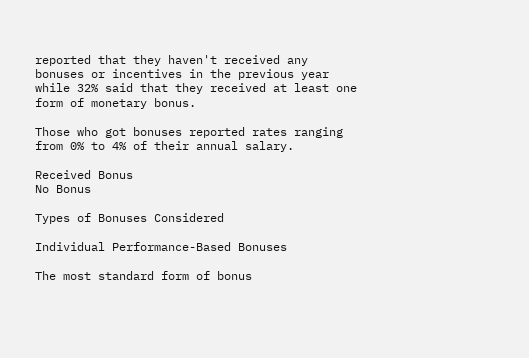reported that they haven't received any bonuses or incentives in the previous year while 32% said that they received at least one form of monetary bonus.

Those who got bonuses reported rates ranging from 0% to 4% of their annual salary.

Received Bonus
No Bonus

Types of Bonuses Considered

Individual Performance-Based Bonuses

The most standard form of bonus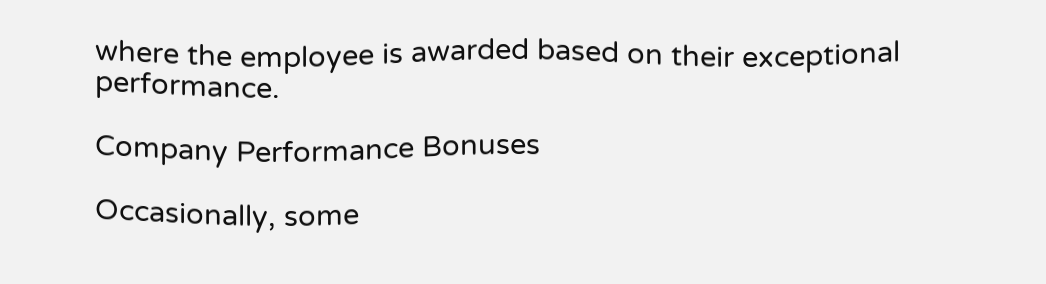where the employee is awarded based on their exceptional performance.

Company Performance Bonuses

Occasionally, some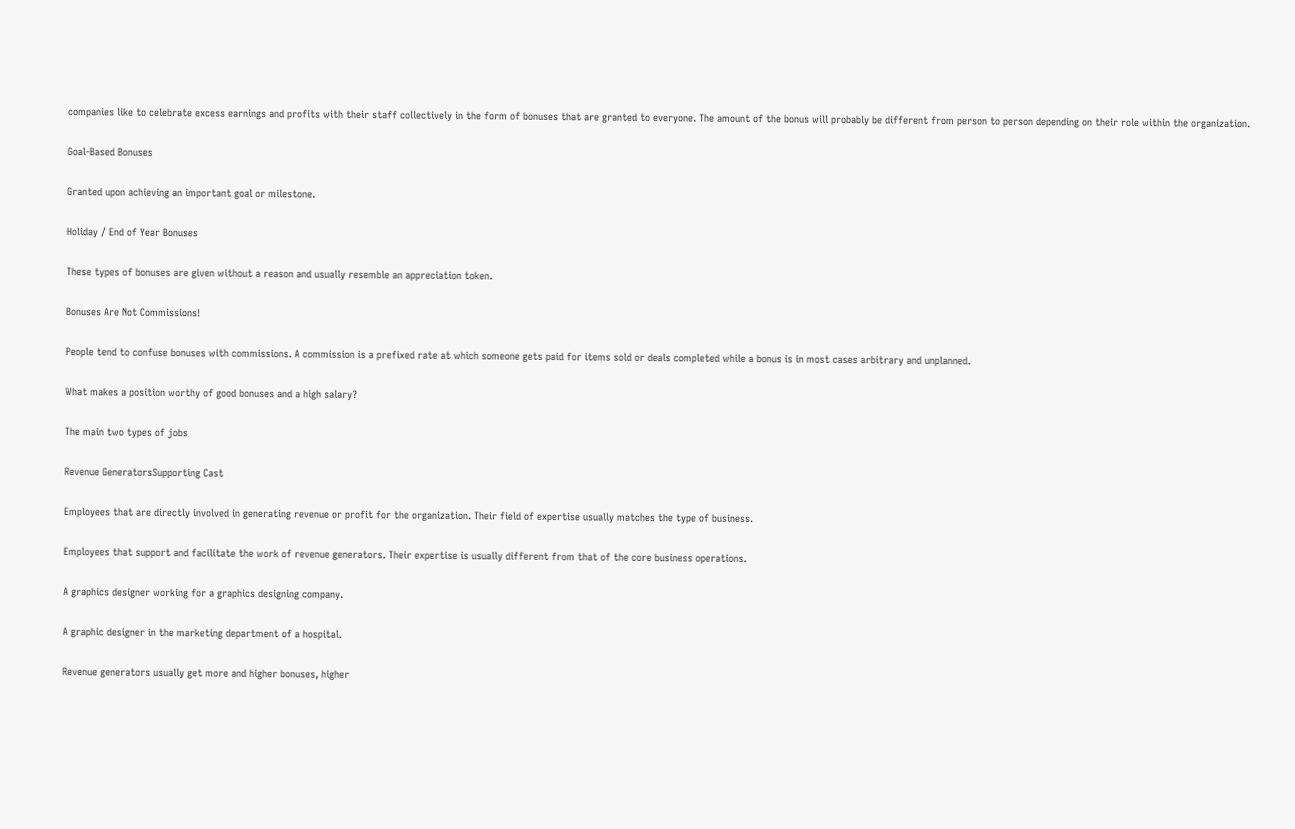companies like to celebrate excess earnings and profits with their staff collectively in the form of bonuses that are granted to everyone. The amount of the bonus will probably be different from person to person depending on their role within the organization.

Goal-Based Bonuses

Granted upon achieving an important goal or milestone.

Holiday / End of Year Bonuses

These types of bonuses are given without a reason and usually resemble an appreciation token.

Bonuses Are Not Commissions!

People tend to confuse bonuses with commissions. A commission is a prefixed rate at which someone gets paid for items sold or deals completed while a bonus is in most cases arbitrary and unplanned.

What makes a position worthy of good bonuses and a high salary?

The main two types of jobs

Revenue GeneratorsSupporting Cast

Employees that are directly involved in generating revenue or profit for the organization. Their field of expertise usually matches the type of business.

Employees that support and facilitate the work of revenue generators. Their expertise is usually different from that of the core business operations.

A graphics designer working for a graphics designing company.

A graphic designer in the marketing department of a hospital.

Revenue generators usually get more and higher bonuses, higher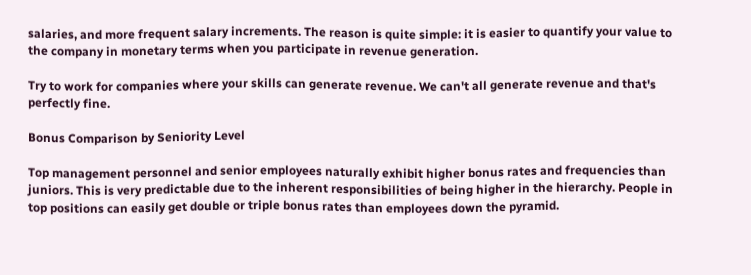salaries, and more frequent salary increments. The reason is quite simple: it is easier to quantify your value to the company in monetary terms when you participate in revenue generation.

Try to work for companies where your skills can generate revenue. We can't all generate revenue and that's perfectly fine.

Bonus Comparison by Seniority Level

Top management personnel and senior employees naturally exhibit higher bonus rates and frequencies than juniors. This is very predictable due to the inherent responsibilities of being higher in the hierarchy. People in top positions can easily get double or triple bonus rates than employees down the pyramid.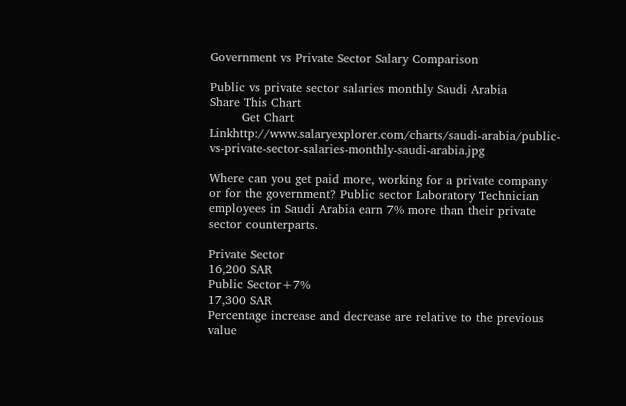Government vs Private Sector Salary Comparison

Public vs private sector salaries monthly Saudi Arabia
Share This Chart
        Get Chart Linkhttp://www.salaryexplorer.com/charts/saudi-arabia/public-vs-private-sector-salaries-monthly-saudi-arabia.jpg

Where can you get paid more, working for a private company or for the government? Public sector Laboratory Technician employees in Saudi Arabia earn 7% more than their private sector counterparts.

Private Sector
16,200 SAR
Public Sector+7%
17,300 SAR
Percentage increase and decrease are relative to the previous value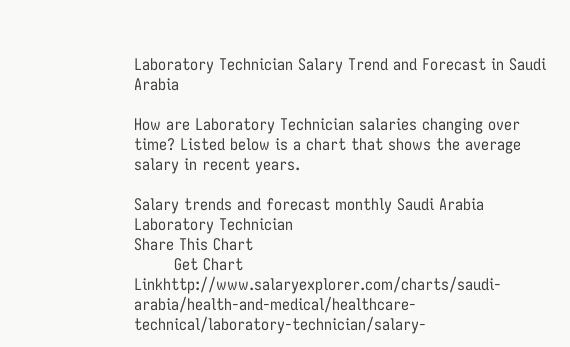Laboratory Technician Salary Trend and Forecast in Saudi Arabia

How are Laboratory Technician salaries changing over time? Listed below is a chart that shows the average salary in recent years.

Salary trends and forecast monthly Saudi Arabia Laboratory Technician
Share This Chart
        Get Chart Linkhttp://www.salaryexplorer.com/charts/saudi-arabia/health-and-medical/healthcare-technical/laboratory-technician/salary-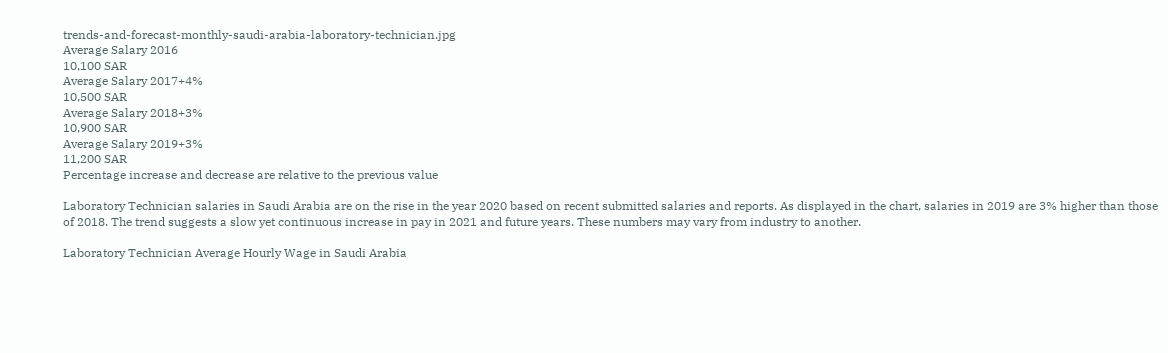trends-and-forecast-monthly-saudi-arabia-laboratory-technician.jpg
Average Salary 2016
10,100 SAR
Average Salary 2017+4%
10,500 SAR
Average Salary 2018+3%
10,900 SAR
Average Salary 2019+3%
11,200 SAR
Percentage increase and decrease are relative to the previous value

Laboratory Technician salaries in Saudi Arabia are on the rise in the year 2020 based on recent submitted salaries and reports. As displayed in the chart, salaries in 2019 are 3% higher than those of 2018. The trend suggests a slow yet continuous increase in pay in 2021 and future years. These numbers may vary from industry to another.

Laboratory Technician Average Hourly Wage in Saudi Arabia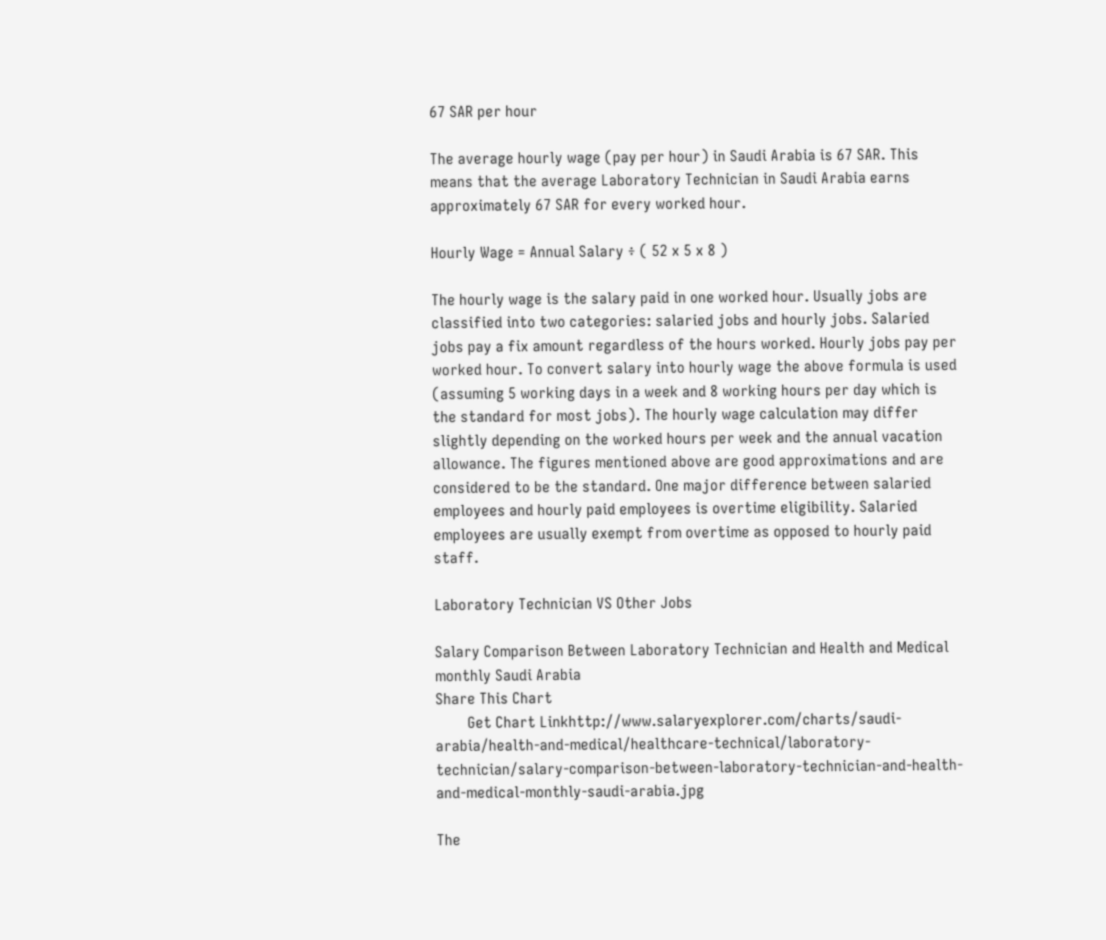67 SAR per hour

The average hourly wage (pay per hour) in Saudi Arabia is 67 SAR. This means that the average Laboratory Technician in Saudi Arabia earns approximately 67 SAR for every worked hour.

Hourly Wage = Annual Salary ÷ ( 52 x 5 x 8 )

The hourly wage is the salary paid in one worked hour. Usually jobs are classified into two categories: salaried jobs and hourly jobs. Salaried jobs pay a fix amount regardless of the hours worked. Hourly jobs pay per worked hour. To convert salary into hourly wage the above formula is used (assuming 5 working days in a week and 8 working hours per day which is the standard for most jobs). The hourly wage calculation may differ slightly depending on the worked hours per week and the annual vacation allowance. The figures mentioned above are good approximations and are considered to be the standard. One major difference between salaried employees and hourly paid employees is overtime eligibility. Salaried employees are usually exempt from overtime as opposed to hourly paid staff.

Laboratory Technician VS Other Jobs

Salary Comparison Between Laboratory Technician and Health and Medical monthly Saudi Arabia
Share This Chart
        Get Chart Linkhttp://www.salaryexplorer.com/charts/saudi-arabia/health-and-medical/healthcare-technical/laboratory-technician/salary-comparison-between-laboratory-technician-and-health-and-medical-monthly-saudi-arabia.jpg

The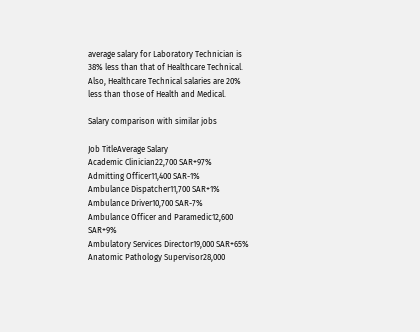average salary for Laboratory Technician is 38% less than that of Healthcare Technical. Also, Healthcare Technical salaries are 20% less than those of Health and Medical.

Salary comparison with similar jobs

Job TitleAverage Salary
Academic Clinician22,700 SAR+97%
Admitting Officer11,400 SAR-1%
Ambulance Dispatcher11,700 SAR+1%
Ambulance Driver10,700 SAR-7%
Ambulance Officer and Paramedic12,600 SAR+9%
Ambulatory Services Director19,000 SAR+65%
Anatomic Pathology Supervisor28,000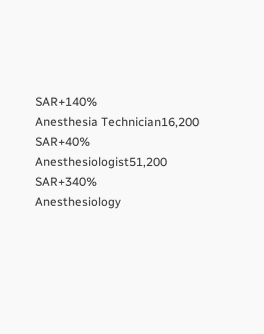SAR+140%
Anesthesia Technician16,200 SAR+40%
Anesthesiologist51,200 SAR+340%
Anesthesiology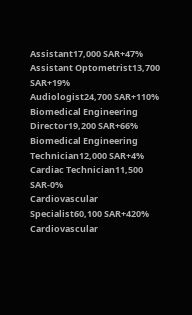Assistant17,000 SAR+47%
Assistant Optometrist13,700 SAR+19%
Audiologist24,700 SAR+110%
Biomedical Engineering Director19,200 SAR+66%
Biomedical Engineering Technician12,000 SAR+4%
Cardiac Technician11,500 SAR-0%
Cardiovascular Specialist60,100 SAR+420%
Cardiovascular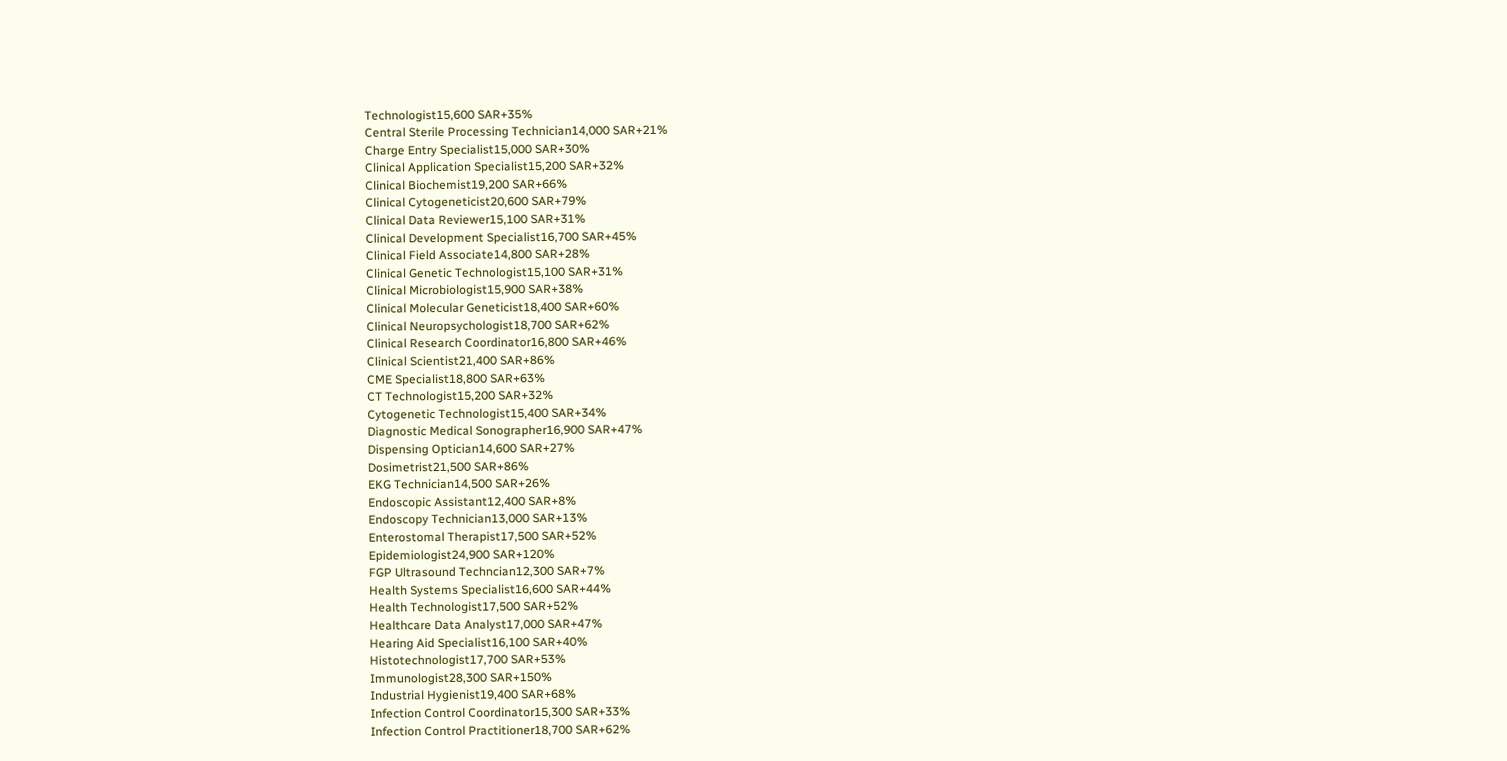Technologist15,600 SAR+35%
Central Sterile Processing Technician14,000 SAR+21%
Charge Entry Specialist15,000 SAR+30%
Clinical Application Specialist15,200 SAR+32%
Clinical Biochemist19,200 SAR+66%
Clinical Cytogeneticist20,600 SAR+79%
Clinical Data Reviewer15,100 SAR+31%
Clinical Development Specialist16,700 SAR+45%
Clinical Field Associate14,800 SAR+28%
Clinical Genetic Technologist15,100 SAR+31%
Clinical Microbiologist15,900 SAR+38%
Clinical Molecular Geneticist18,400 SAR+60%
Clinical Neuropsychologist18,700 SAR+62%
Clinical Research Coordinator16,800 SAR+46%
Clinical Scientist21,400 SAR+86%
CME Specialist18,800 SAR+63%
CT Technologist15,200 SAR+32%
Cytogenetic Technologist15,400 SAR+34%
Diagnostic Medical Sonographer16,900 SAR+47%
Dispensing Optician14,600 SAR+27%
Dosimetrist21,500 SAR+86%
EKG Technician14,500 SAR+26%
Endoscopic Assistant12,400 SAR+8%
Endoscopy Technician13,000 SAR+13%
Enterostomal Therapist17,500 SAR+52%
Epidemiologist24,900 SAR+120%
FGP Ultrasound Techncian12,300 SAR+7%
Health Systems Specialist16,600 SAR+44%
Health Technologist17,500 SAR+52%
Healthcare Data Analyst17,000 SAR+47%
Hearing Aid Specialist16,100 SAR+40%
Histotechnologist17,700 SAR+53%
Immunologist28,300 SAR+150%
Industrial Hygienist19,400 SAR+68%
Infection Control Coordinator15,300 SAR+33%
Infection Control Practitioner18,700 SAR+62%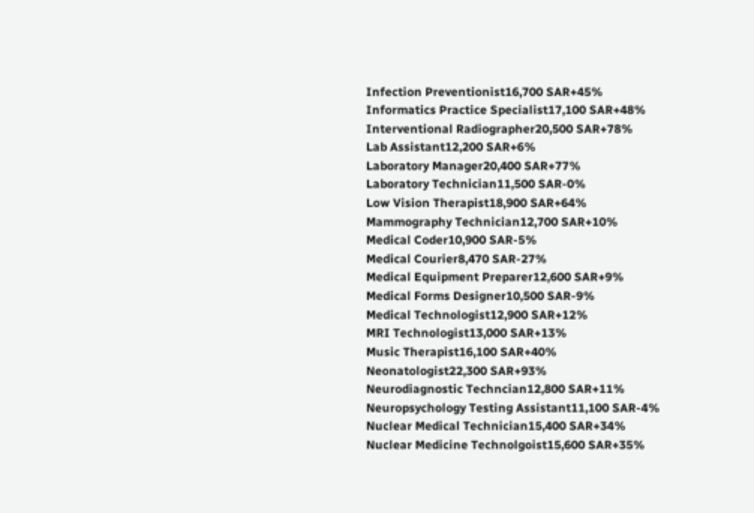Infection Preventionist16,700 SAR+45%
Informatics Practice Specialist17,100 SAR+48%
Interventional Radiographer20,500 SAR+78%
Lab Assistant12,200 SAR+6%
Laboratory Manager20,400 SAR+77%
Laboratory Technician11,500 SAR-0%
Low Vision Therapist18,900 SAR+64%
Mammography Technician12,700 SAR+10%
Medical Coder10,900 SAR-5%
Medical Courier8,470 SAR-27%
Medical Equipment Preparer12,600 SAR+9%
Medical Forms Designer10,500 SAR-9%
Medical Technologist12,900 SAR+12%
MRI Technologist13,000 SAR+13%
Music Therapist16,100 SAR+40%
Neonatologist22,300 SAR+93%
Neurodiagnostic Techncian12,800 SAR+11%
Neuropsychology Testing Assistant11,100 SAR-4%
Nuclear Medical Technician15,400 SAR+34%
Nuclear Medicine Technolgoist15,600 SAR+35%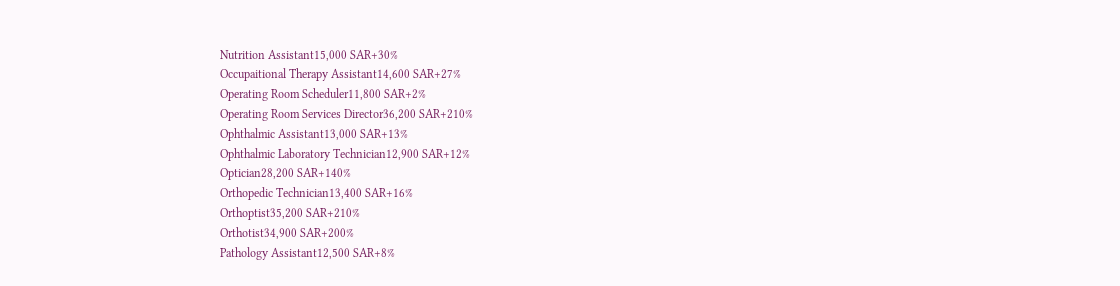Nutrition Assistant15,000 SAR+30%
Occupaitional Therapy Assistant14,600 SAR+27%
Operating Room Scheduler11,800 SAR+2%
Operating Room Services Director36,200 SAR+210%
Ophthalmic Assistant13,000 SAR+13%
Ophthalmic Laboratory Technician12,900 SAR+12%
Optician28,200 SAR+140%
Orthopedic Technician13,400 SAR+16%
Orthoptist35,200 SAR+210%
Orthotist34,900 SAR+200%
Pathology Assistant12,500 SAR+8%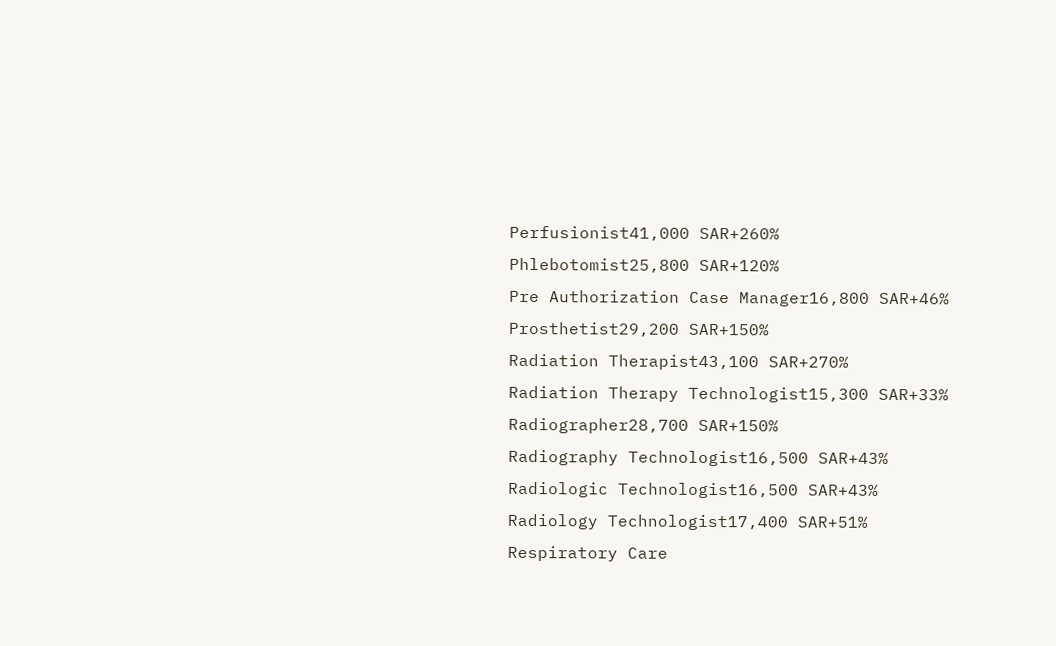Perfusionist41,000 SAR+260%
Phlebotomist25,800 SAR+120%
Pre Authorization Case Manager16,800 SAR+46%
Prosthetist29,200 SAR+150%
Radiation Therapist43,100 SAR+270%
Radiation Therapy Technologist15,300 SAR+33%
Radiographer28,700 SAR+150%
Radiography Technologist16,500 SAR+43%
Radiologic Technologist16,500 SAR+43%
Radiology Technologist17,400 SAR+51%
Respiratory Care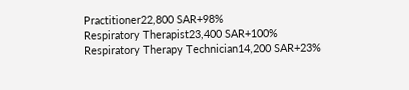Practitioner22,800 SAR+98%
Respiratory Therapist23,400 SAR+100%
Respiratory Therapy Technician14,200 SAR+23%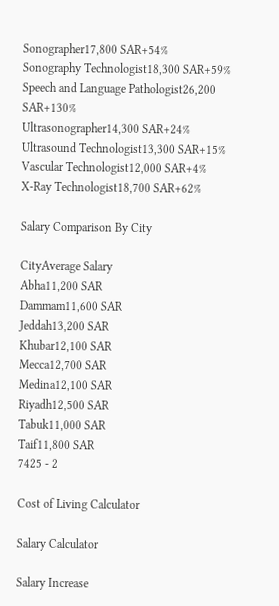Sonographer17,800 SAR+54%
Sonography Technologist18,300 SAR+59%
Speech and Language Pathologist26,200 SAR+130%
Ultrasonographer14,300 SAR+24%
Ultrasound Technologist13,300 SAR+15%
Vascular Technologist12,000 SAR+4%
X-Ray Technologist18,700 SAR+62%

Salary Comparison By City

CityAverage Salary
Abha11,200 SAR
Dammam11,600 SAR
Jeddah13,200 SAR
Khubar12,100 SAR
Mecca12,700 SAR
Medina12,100 SAR
Riyadh12,500 SAR
Tabuk11,000 SAR
Taif11,800 SAR
7425 - 2

Cost of Living Calculator

Salary Calculator

Salary Increase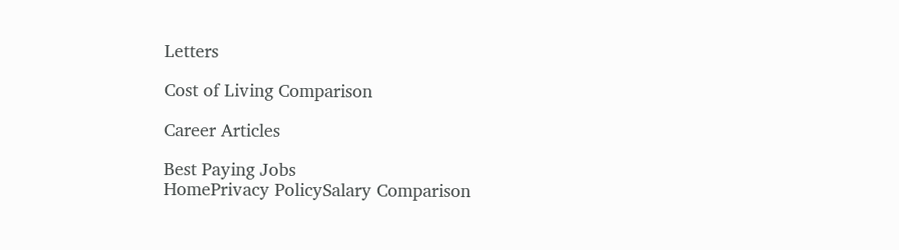Letters

Cost of Living Comparison

Career Articles

Best Paying Jobs
HomePrivacy PolicySalary Comparison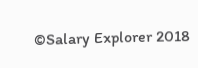©Salary Explorer 2018